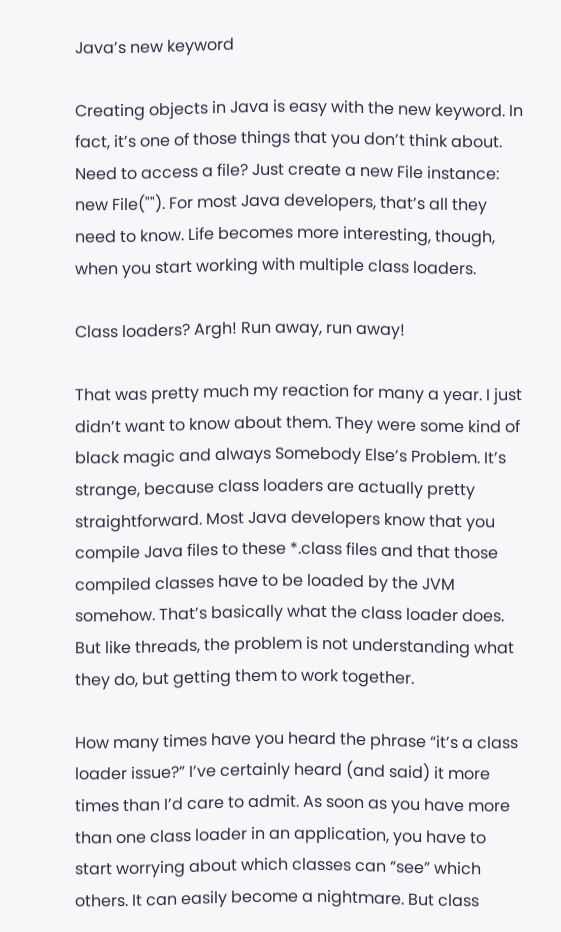Java’s new keyword

Creating objects in Java is easy with the new keyword. In fact, it’s one of those things that you don’t think about. Need to access a file? Just create a new File instance: new File(""). For most Java developers, that’s all they need to know. Life becomes more interesting, though, when you start working with multiple class loaders.

Class loaders? Argh! Run away, run away!

That was pretty much my reaction for many a year. I just didn’t want to know about them. They were some kind of black magic and always Somebody Else’s Problem. It’s strange, because class loaders are actually pretty straightforward. Most Java developers know that you compile Java files to these *.class files and that those compiled classes have to be loaded by the JVM somehow. That’s basically what the class loader does. But like threads, the problem is not understanding what they do, but getting them to work together.

How many times have you heard the phrase “it’s a class loader issue?” I’ve certainly heard (and said) it more times than I’d care to admit. As soon as you have more than one class loader in an application, you have to start worrying about which classes can “see” which others. It can easily become a nightmare. But class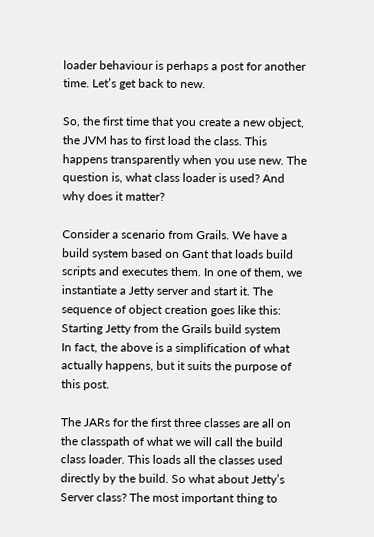loader behaviour is perhaps a post for another time. Let’s get back to new.

So, the first time that you create a new object, the JVM has to first load the class. This happens transparently when you use new. The question is, what class loader is used? And why does it matter?

Consider a scenario from Grails. We have a build system based on Gant that loads build scripts and executes them. In one of them, we instantiate a Jetty server and start it. The sequence of object creation goes like this:
Starting Jetty from the Grails build system
In fact, the above is a simplification of what actually happens, but it suits the purpose of this post.

The JARs for the first three classes are all on the classpath of what we will call the build class loader. This loads all the classes used directly by the build. So what about Jetty’s Server class? The most important thing to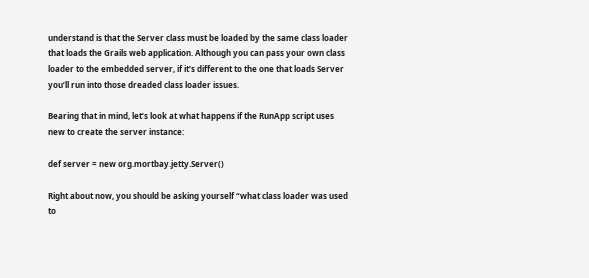understand is that the Server class must be loaded by the same class loader that loads the Grails web application. Although you can pass your own class loader to the embedded server, if it’s different to the one that loads Server you’ll run into those dreaded class loader issues.

Bearing that in mind, let’s look at what happens if the RunApp script uses new to create the server instance:

def server = new org.mortbay.jetty.Server()

Right about now, you should be asking yourself “what class loader was used to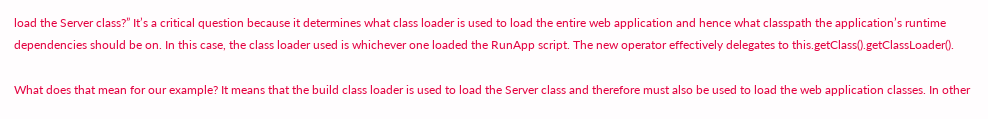load the Server class?” It’s a critical question because it determines what class loader is used to load the entire web application and hence what classpath the application’s runtime dependencies should be on. In this case, the class loader used is whichever one loaded the RunApp script. The new operator effectively delegates to this.getClass().getClassLoader().

What does that mean for our example? It means that the build class loader is used to load the Server class and therefore must also be used to load the web application classes. In other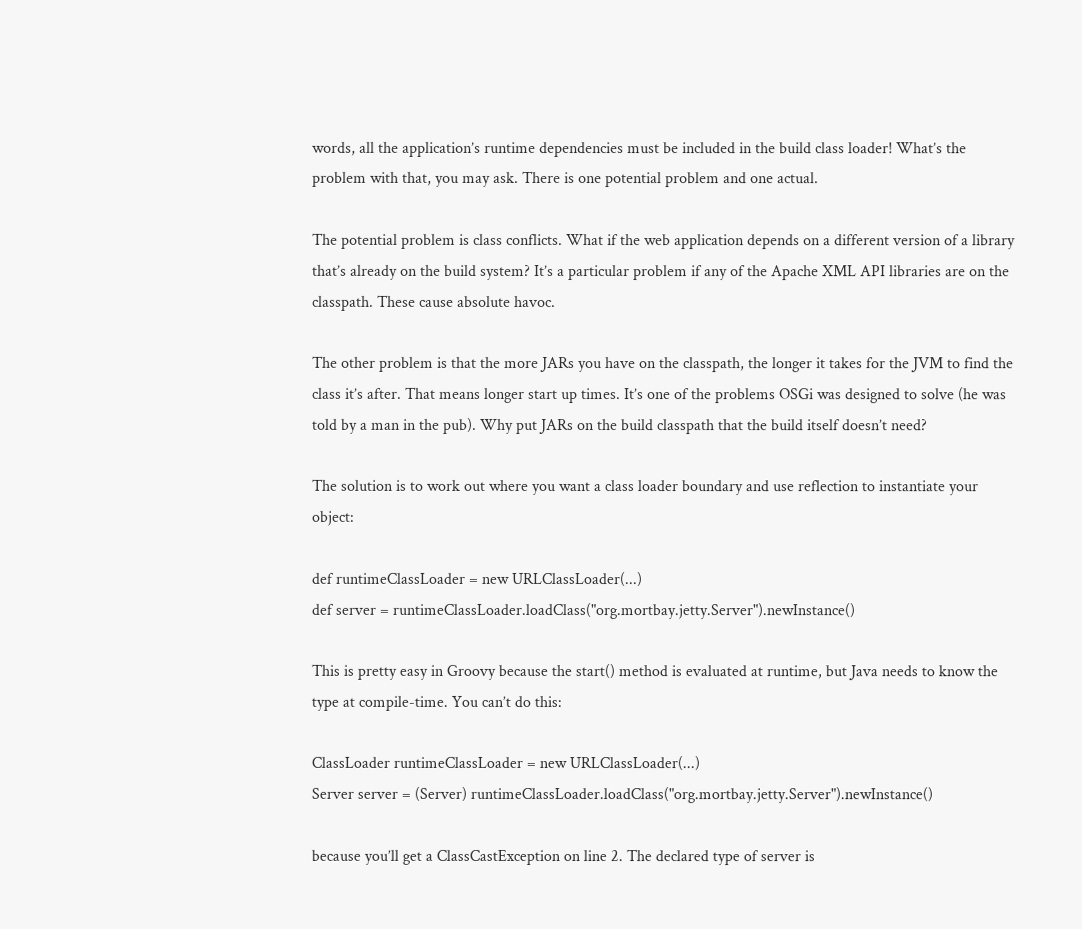words, all the application’s runtime dependencies must be included in the build class loader! What’s the problem with that, you may ask. There is one potential problem and one actual.

The potential problem is class conflicts. What if the web application depends on a different version of a library that’s already on the build system? It’s a particular problem if any of the Apache XML API libraries are on the classpath. These cause absolute havoc.

The other problem is that the more JARs you have on the classpath, the longer it takes for the JVM to find the class it’s after. That means longer start up times. It’s one of the problems OSGi was designed to solve (he was told by a man in the pub). Why put JARs on the build classpath that the build itself doesn’t need?

The solution is to work out where you want a class loader boundary and use reflection to instantiate your object:

def runtimeClassLoader = new URLClassLoader(...)
def server = runtimeClassLoader.loadClass("org.mortbay.jetty.Server").newInstance()

This is pretty easy in Groovy because the start() method is evaluated at runtime, but Java needs to know the type at compile-time. You can’t do this:

ClassLoader runtimeClassLoader = new URLClassLoader(...)
Server server = (Server) runtimeClassLoader.loadClass("org.mortbay.jetty.Server").newInstance()

because you’ll get a ClassCastException on line 2. The declared type of server is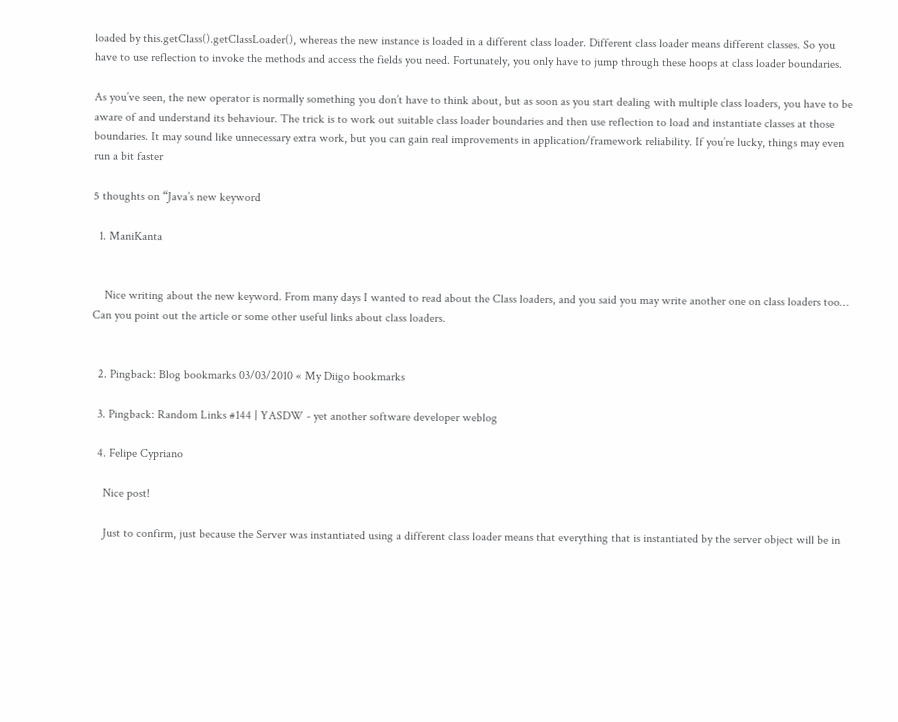loaded by this.getClass().getClassLoader(), whereas the new instance is loaded in a different class loader. Different class loader means different classes. So you have to use reflection to invoke the methods and access the fields you need. Fortunately, you only have to jump through these hoops at class loader boundaries.

As you’ve seen, the new operator is normally something you don’t have to think about, but as soon as you start dealing with multiple class loaders, you have to be aware of and understand its behaviour. The trick is to work out suitable class loader boundaries and then use reflection to load and instantiate classes at those boundaries. It may sound like unnecessary extra work, but you can gain real improvements in application/framework reliability. If you’re lucky, things may even run a bit faster

5 thoughts on “Java’s new keyword

  1. ManiKanta


    Nice writing about the new keyword. From many days I wanted to read about the Class loaders, and you said you may write another one on class loaders too… Can you point out the article or some other useful links about class loaders.


  2. Pingback: Blog bookmarks 03/03/2010 « My Diigo bookmarks

  3. Pingback: Random Links #144 | YASDW - yet another software developer weblog

  4. Felipe Cypriano

    Nice post!

    Just to confirm, just because the Server was instantiated using a different class loader means that everything that is instantiated by the server object will be in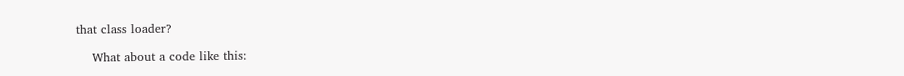that class loader?

    What about a code like this: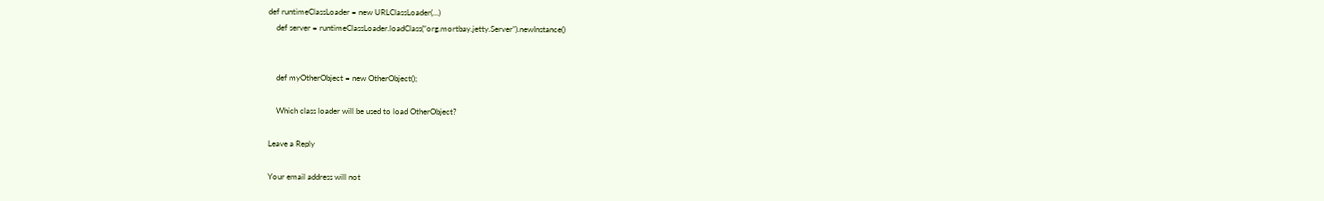def runtimeClassLoader = new URLClassLoader(…)
    def server = runtimeClassLoader.loadClass(“org.mortbay.jetty.Server”).newInstance()


    def myOtherObject = new OtherObject();

    Which class loader will be used to load OtherObject?

Leave a Reply

Your email address will not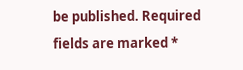be published. Required fields are marked *